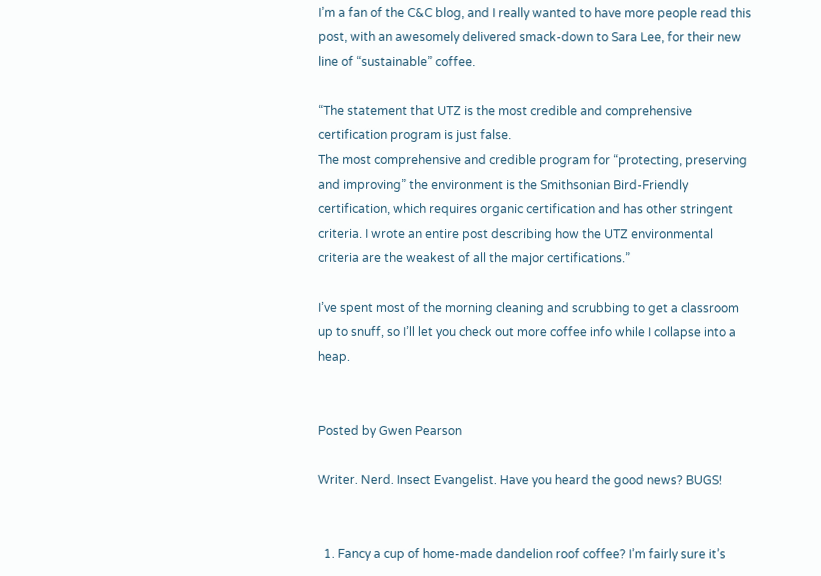I’m a fan of the C&C blog, and I really wanted to have more people read this post, with an awesomely delivered smack-down to Sara Lee, for their new line of “sustainable” coffee.

“The statement that UTZ is the most credible and comprehensive certification program is just false.
The most comprehensive and credible program for “protecting, preserving and improving” the environment is the Smithsonian Bird-Friendly certification, which requires organic certification and has other stringent criteria. I wrote an entire post describing how the UTZ environmental criteria are the weakest of all the major certifications.”

I’ve spent most of the morning cleaning and scrubbing to get a classroom up to snuff, so I’ll let you check out more coffee info while I collapse into a heap.


Posted by Gwen Pearson

Writer. Nerd. Insect Evangelist. Have you heard the good news? BUGS!


  1. Fancy a cup of home-made dandelion roof coffee? I’m fairly sure it’s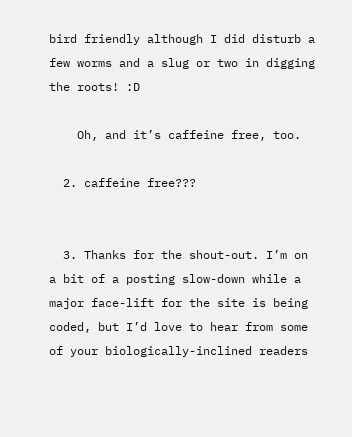bird friendly although I did disturb a few worms and a slug or two in digging the roots! :D

    Oh, and it’s caffeine free, too.

  2. caffeine free???


  3. Thanks for the shout-out. I’m on a bit of a posting slow-down while a major face-lift for the site is being coded, but I’d love to hear from some of your biologically-inclined readers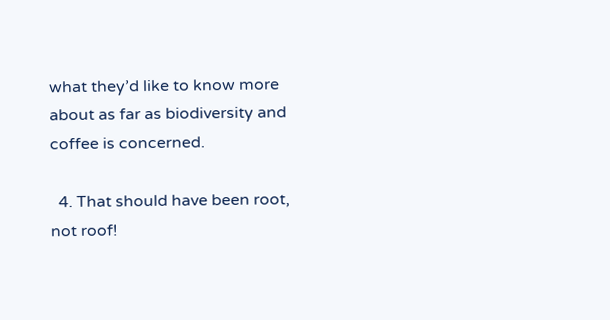what they’d like to know more about as far as biodiversity and coffee is concerned.

  4. That should have been root, not roof!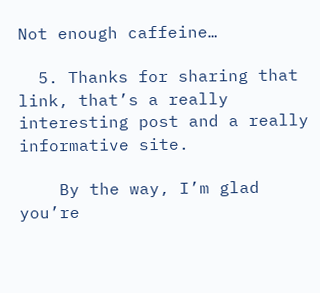Not enough caffeine…

  5. Thanks for sharing that link, that’s a really interesting post and a really informative site.

    By the way, I’m glad you’re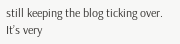still keeping the blog ticking over. It’s very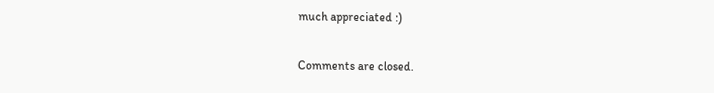much appreciated :)

Comments are closed.